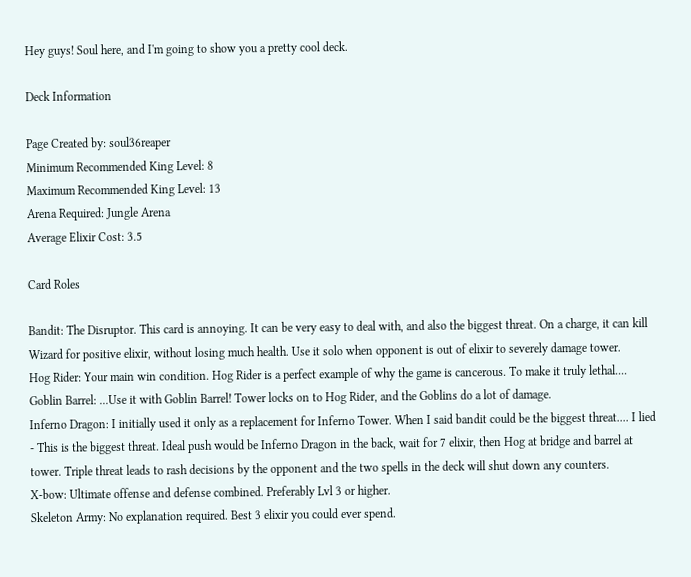Hey guys! Soul here, and I'm going to show you a pretty cool deck.

Deck Information

Page Created by: soul36reaper
Minimum Recommended King Level: 8
Maximum Recommended King Level: 13
Arena Required: Jungle Arena
Average Elixir Cost: 3.5

Card Roles

Bandit: The Disruptor. This card is annoying. It can be very easy to deal with, and also the biggest threat. On a charge, it can kill Wizard for positive elixir, without losing much health. Use it solo when opponent is out of elixir to severely damage tower.
Hog Rider: Your main win condition. Hog Rider is a perfect example of why the game is cancerous. To make it truly lethal....
Goblin Barrel: ...Use it with Goblin Barrel! Tower locks on to Hog Rider, and the Goblins do a lot of damage.
Inferno Dragon: I initially used it only as a replacement for Inferno Tower. When I said bandit could be the biggest threat.... I lied - This is the biggest threat. Ideal push would be Inferno Dragon in the back, wait for 7 elixir, then Hog at bridge and barrel at tower. Triple threat leads to rash decisions by the opponent and the two spells in the deck will shut down any counters.
X-bow: Ultimate offense and defense combined. Preferably Lvl 3 or higher.
Skeleton Army: No explanation required. Best 3 elixir you could ever spend.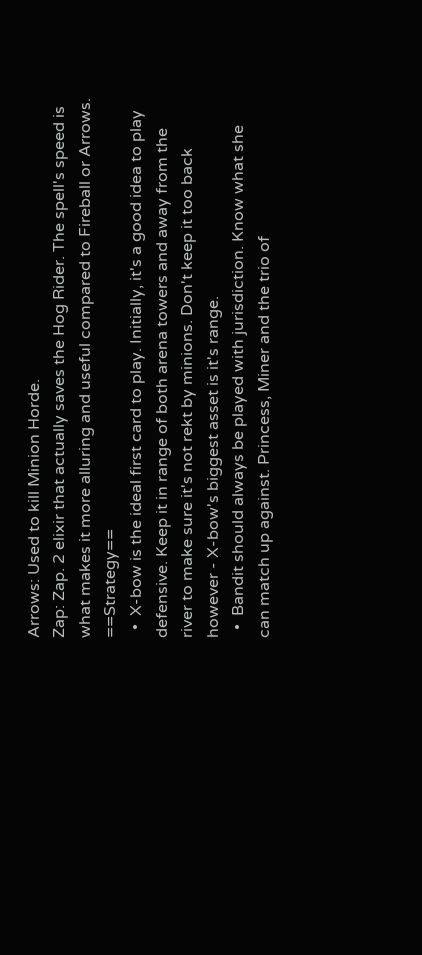Arrows: Used to kill Minion Horde.
Zap: Zap. 2 elixir that actually saves the Hog Rider. The spell's speed is what makes it more alluring and useful compared to Fireball or Arrows. ==Strategy==
  •  X-bow is the ideal first card to play. Initially, it's a good idea to play defensive. Keep it in range of both arena towers and away from the river to make sure it's not rekt by minions. Don't keep it too back however - X-bow's biggest asset is it's range.
  •  Bandit should always be played with jurisdiction. Know what she can match up against. Princess, Miner and the trio of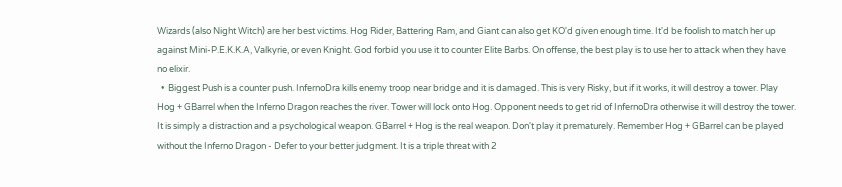Wizards (also Night Witch) are her best victims. Hog Rider, Battering Ram, and Giant can also get KO'd given enough time. It'd be foolish to match her up against Mini-P.E.K.K.A, Valkyrie, or even Knight. God forbid you use it to counter Elite Barbs. On offense, the best play is to use her to attack when they have no elixir.
  •  Biggest Push is a counter push. InfernoDra kills enemy troop near bridge and it is damaged. This is very Risky, but if it works, it will destroy a tower. Play Hog + GBarrel when the Inferno Dragon reaches the river. Tower will lock onto Hog. Opponent needs to get rid of InfernoDra otherwise it will destroy the tower. It is simply a distraction and a psychological weapon. GBarrel + Hog is the real weapon. Don't play it prematurely. Remember Hog + GBarrel can be played without the Inferno Dragon - Defer to your better judgment. It is a triple threat with 2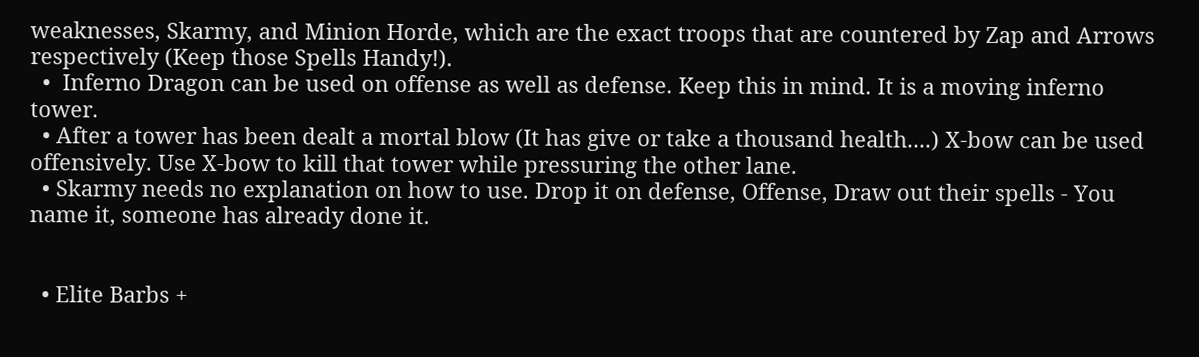weaknesses, Skarmy, and Minion Horde, which are the exact troops that are countered by Zap and Arrows respectively (Keep those Spells Handy!).
  •  Inferno Dragon can be used on offense as well as defense. Keep this in mind. It is a moving inferno tower.
  • After a tower has been dealt a mortal blow (It has give or take a thousand health....) X-bow can be used offensively. Use X-bow to kill that tower while pressuring the other lane.
  • Skarmy needs no explanation on how to use. Drop it on defense, Offense, Draw out their spells - You name it, someone has already done it.


  • Elite Barbs +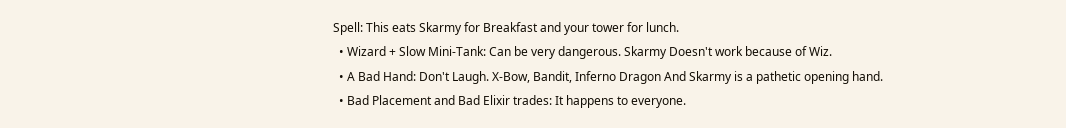Spell: This eats Skarmy for Breakfast and your tower for lunch.
  • Wizard + Slow Mini-Tank: Can be very dangerous. Skarmy Doesn't work because of Wiz.
  • A Bad Hand: Don't Laugh. X-Bow, Bandit, Inferno Dragon And Skarmy is a pathetic opening hand.
  • Bad Placement and Bad Elixir trades: It happens to everyone.